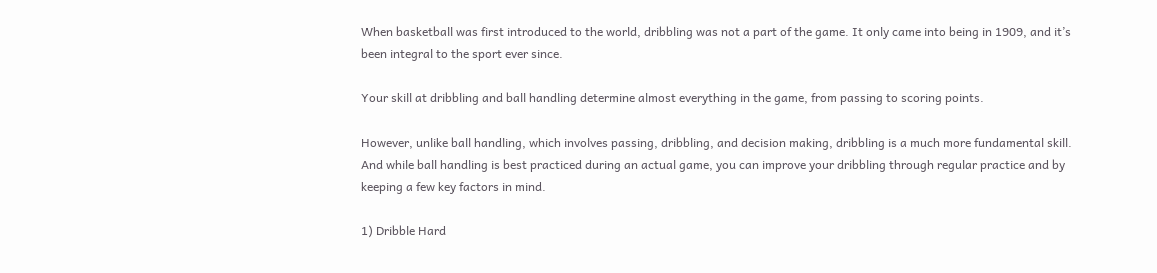When basketball was first introduced to the world, dribbling was not a part of the game. It only came into being in 1909, and it’s been integral to the sport ever since.

Your skill at dribbling and ball handling determine almost everything in the game, from passing to scoring points.

However, unlike ball handling, which involves passing, dribbling, and decision making, dribbling is a much more fundamental skill. And while ball handling is best practiced during an actual game, you can improve your dribbling through regular practice and by keeping a few key factors in mind.

1) Dribble Hard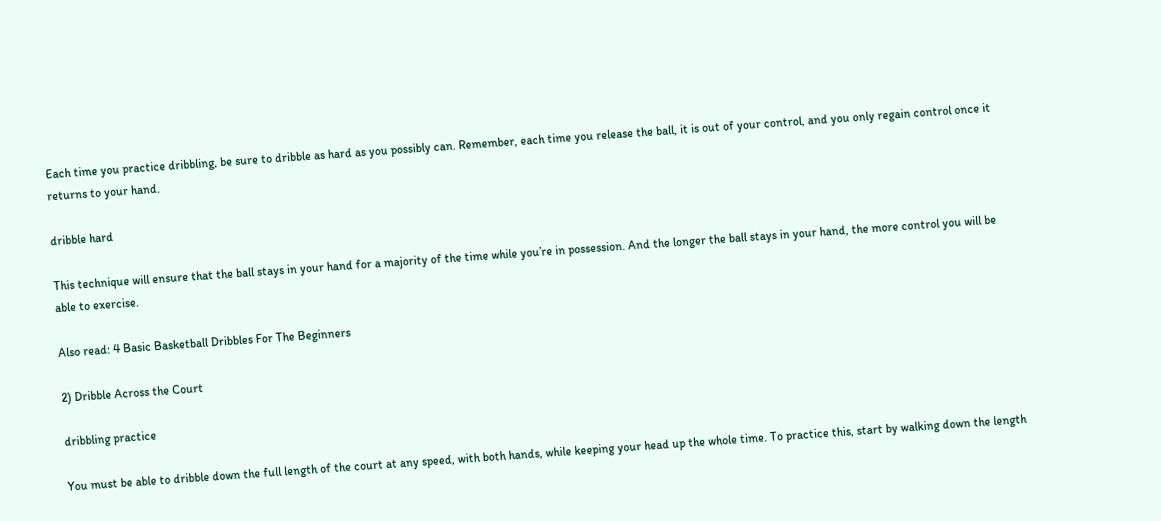Each time you practice dribbling, be sure to dribble as hard as you possibly can. Remember, each time you release the ball, it is out of your control, and you only regain control once it returns to your hand.

dribble hard

This technique will ensure that the ball stays in your hand for a majority of the time while you’re in possession. And the longer the ball stays in your hand, the more control you will be able to exercise.

Also read: 4 Basic Basketball Dribbles For The Beginners

2) Dribble Across the Court

dribbling practice

You must be able to dribble down the full length of the court at any speed, with both hands, while keeping your head up the whole time. To practice this, start by walking down the length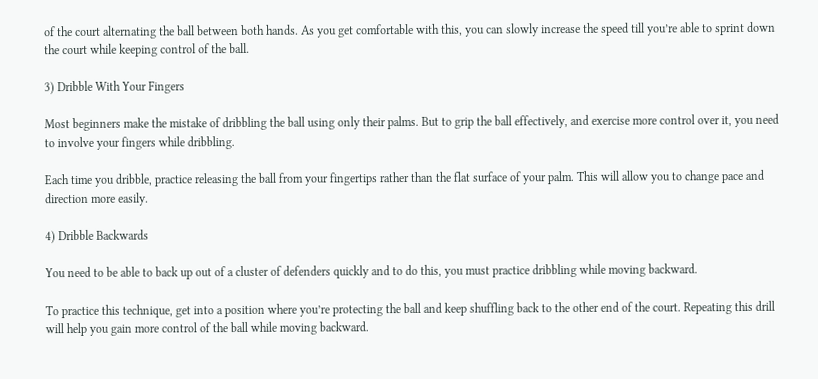of the court alternating the ball between both hands. As you get comfortable with this, you can slowly increase the speed till you’re able to sprint down the court while keeping control of the ball.

3) Dribble With Your Fingers

Most beginners make the mistake of dribbling the ball using only their palms. But to grip the ball effectively, and exercise more control over it, you need to involve your fingers while dribbling.

Each time you dribble, practice releasing the ball from your fingertips rather than the flat surface of your palm. This will allow you to change pace and direction more easily.

4) Dribble Backwards

You need to be able to back up out of a cluster of defenders quickly and to do this, you must practice dribbling while moving backward.

To practice this technique, get into a position where you’re protecting the ball and keep shuffling back to the other end of the court. Repeating this drill will help you gain more control of the ball while moving backward.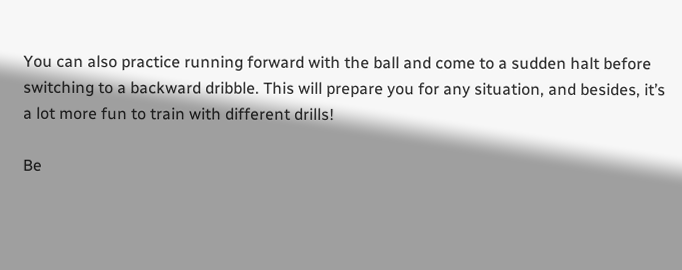You can also practice running forward with the ball and come to a sudden halt before switching to a backward dribble. This will prepare you for any situation, and besides, it’s a lot more fun to train with different drills!

Be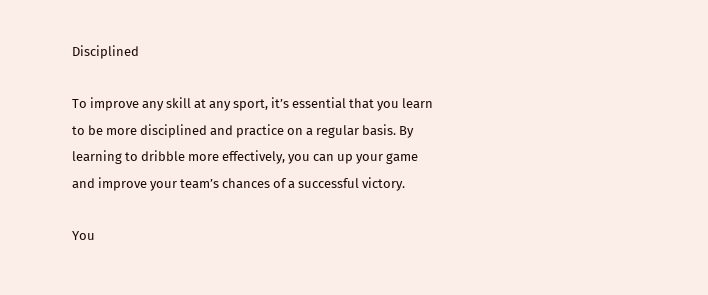Disciplined

To improve any skill at any sport, it’s essential that you learn to be more disciplined and practice on a regular basis. By learning to dribble more effectively, you can up your game and improve your team’s chances of a successful victory.

You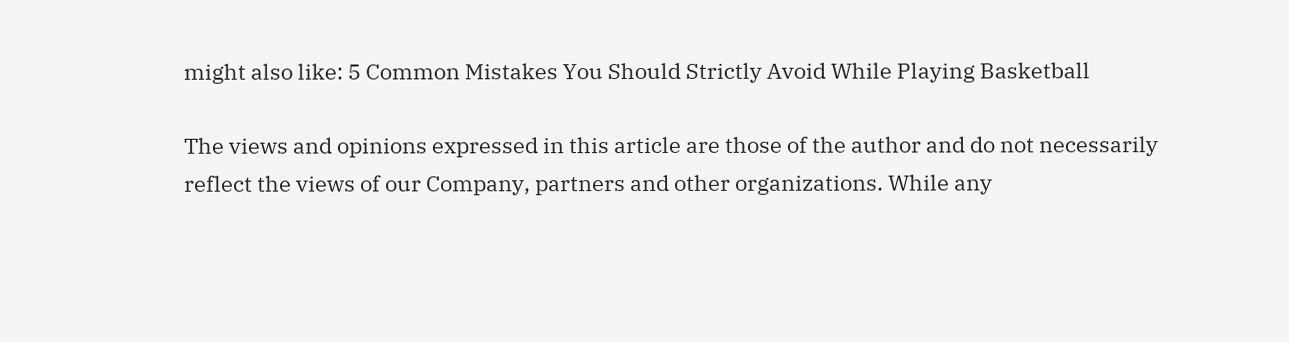might also like: 5 Common Mistakes You Should Strictly Avoid While Playing Basketball

The views and opinions expressed in this article are those of the author and do not necessarily reflect the views of our Company, partners and other organizations. While any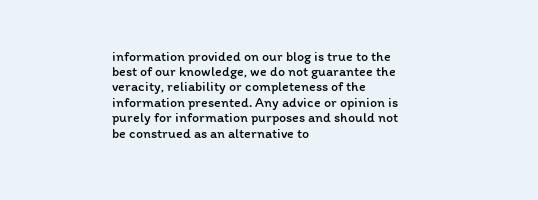information provided on our blog is true to the best of our knowledge, we do not guarantee the veracity, reliability or completeness of the information presented. Any advice or opinion is purely for information purposes and should not be construed as an alternative to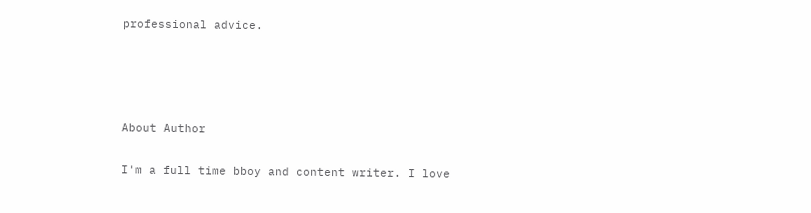professional advice.




About Author

I'm a full time bboy and content writer. I love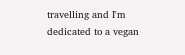travelling and I'm dedicated to a vegan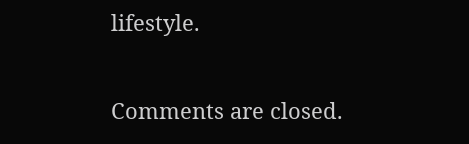lifestyle.

Comments are closed.